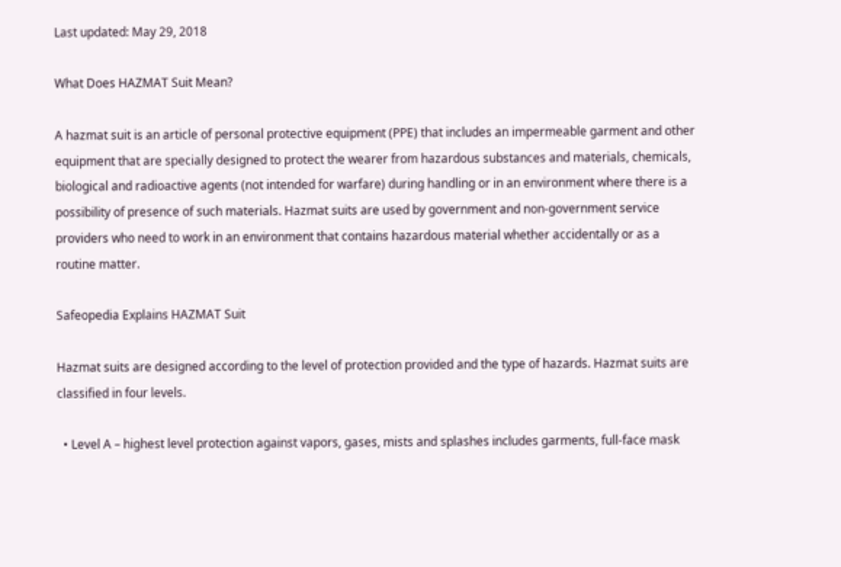Last updated: May 29, 2018

What Does HAZMAT Suit Mean?

A hazmat suit is an article of personal protective equipment (PPE) that includes an impermeable garment and other equipment that are specially designed to protect the wearer from hazardous substances and materials, chemicals, biological and radioactive agents (not intended for warfare) during handling or in an environment where there is a possibility of presence of such materials. Hazmat suits are used by government and non-government service providers who need to work in an environment that contains hazardous material whether accidentally or as a routine matter.

Safeopedia Explains HAZMAT Suit

Hazmat suits are designed according to the level of protection provided and the type of hazards. Hazmat suits are classified in four levels.

  • Level A – highest level protection against vapors, gases, mists and splashes includes garments, full-face mask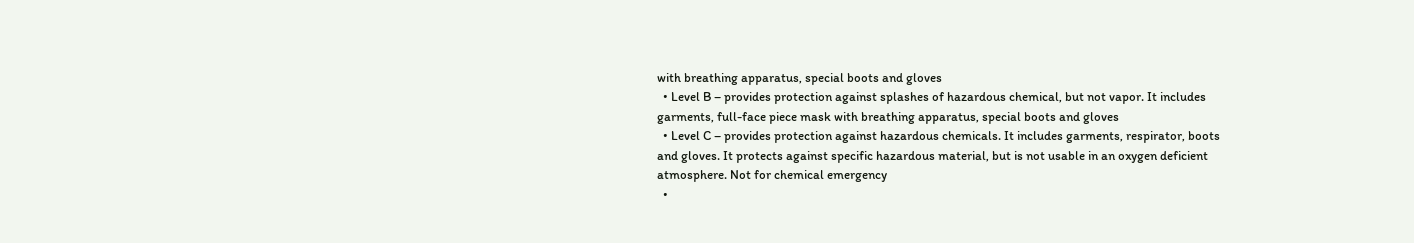with breathing apparatus, special boots and gloves
  • Level B – provides protection against splashes of hazardous chemical, but not vapor. It includes garments, full-face piece mask with breathing apparatus, special boots and gloves
  • Level C – provides protection against hazardous chemicals. It includes garments, respirator, boots and gloves. It protects against specific hazardous material, but is not usable in an oxygen deficient atmosphere. Not for chemical emergency
  •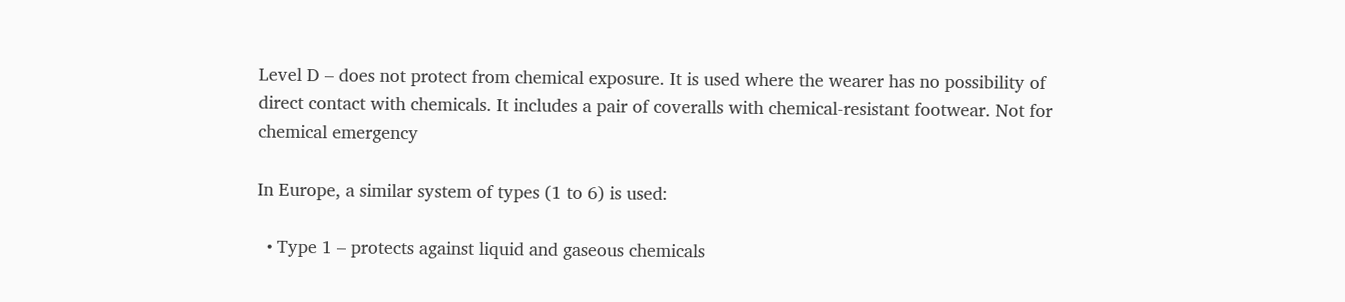Level D – does not protect from chemical exposure. It is used where the wearer has no possibility of direct contact with chemicals. It includes a pair of coveralls with chemical-resistant footwear. Not for chemical emergency

In Europe, a similar system of types (1 to 6) is used:

  • Type 1 – protects against liquid and gaseous chemicals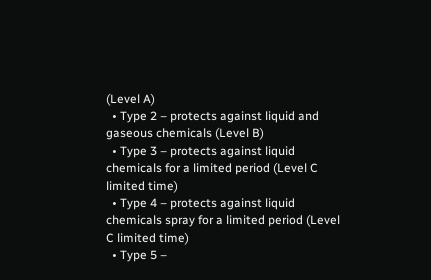(Level A)
  • Type 2 – protects against liquid and gaseous chemicals (Level B)
  • Type 3 – protects against liquid chemicals for a limited period (Level C limited time)
  • Type 4 – protects against liquid chemicals spray for a limited period (Level C limited time)
  • Type 5 –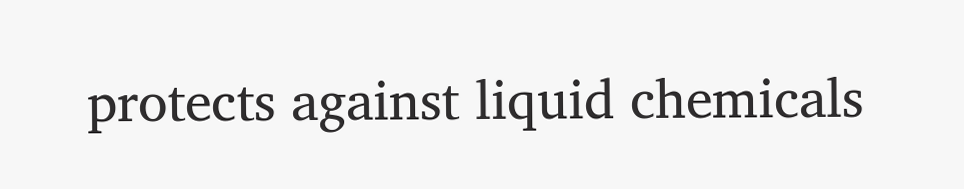protects against liquid chemicals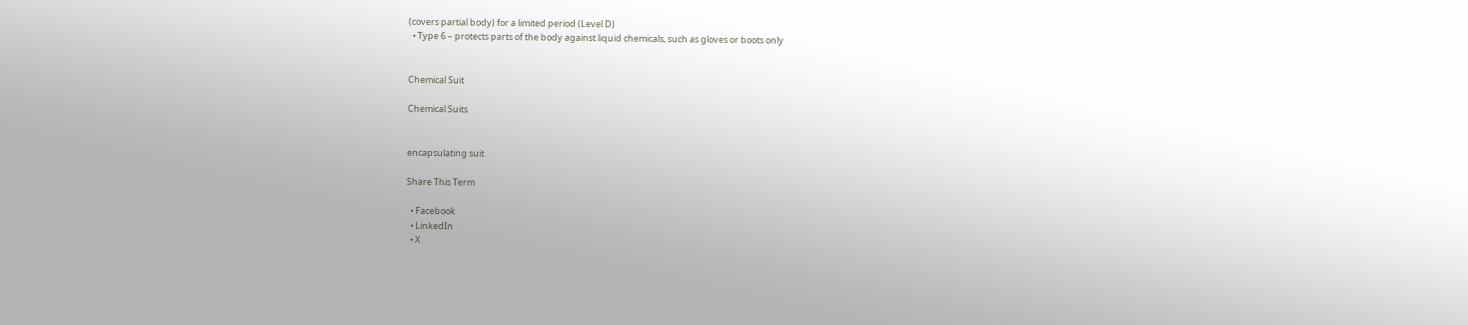(covers partial body) for a limited period (Level D)
  • Type 6 – protects parts of the body against liquid chemicals, such as gloves or boots only


Chemical Suit

Chemical Suits


encapsulating suit

Share This Term

  • Facebook
  • LinkedIn
  • X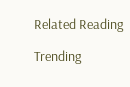Related Reading

Trending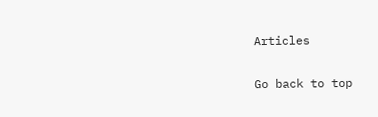Articles

Go back to top